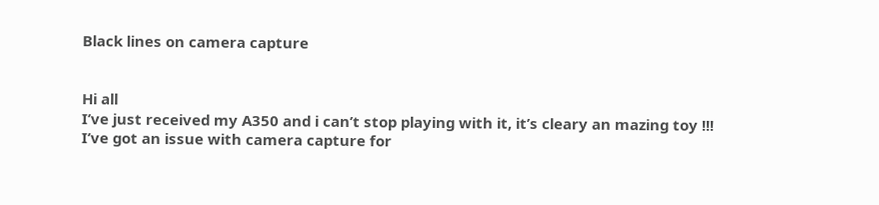Black lines on camera capture


Hi all
I’ve just received my A350 and i can’t stop playing with it, it’s cleary an mazing toy !!!
I’ve got an issue with camera capture for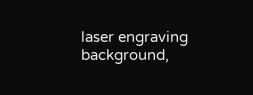laser engraving background,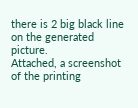there is 2 big black line on the generated picture.
Attached, a screenshot of the printing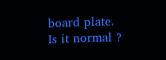board plate.
Is it normal ?